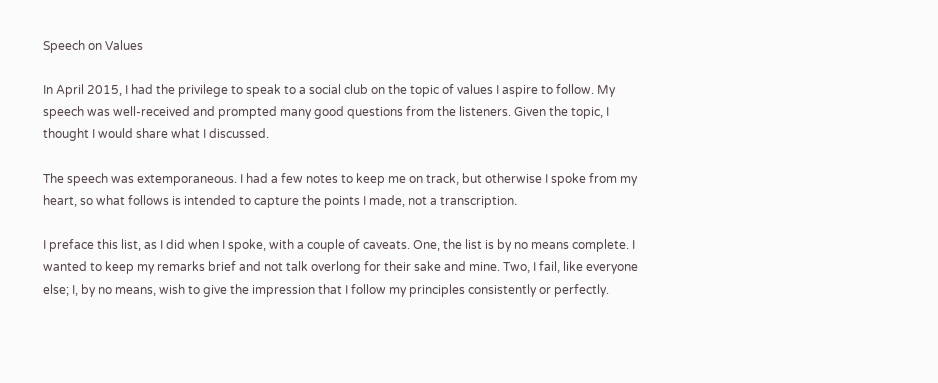Speech on Values

In April 2015, I had the privilege to speak to a social club on the topic of values I aspire to follow. My speech was well-received and prompted many good questions from the listeners. Given the topic, I thought I would share what I discussed.

The speech was extemporaneous. I had a few notes to keep me on track, but otherwise I spoke from my heart, so what follows is intended to capture the points I made, not a transcription.

I preface this list, as I did when I spoke, with a couple of caveats. One, the list is by no means complete. I wanted to keep my remarks brief and not talk overlong for their sake and mine. Two, I fail, like everyone else; I, by no means, wish to give the impression that I follow my principles consistently or perfectly.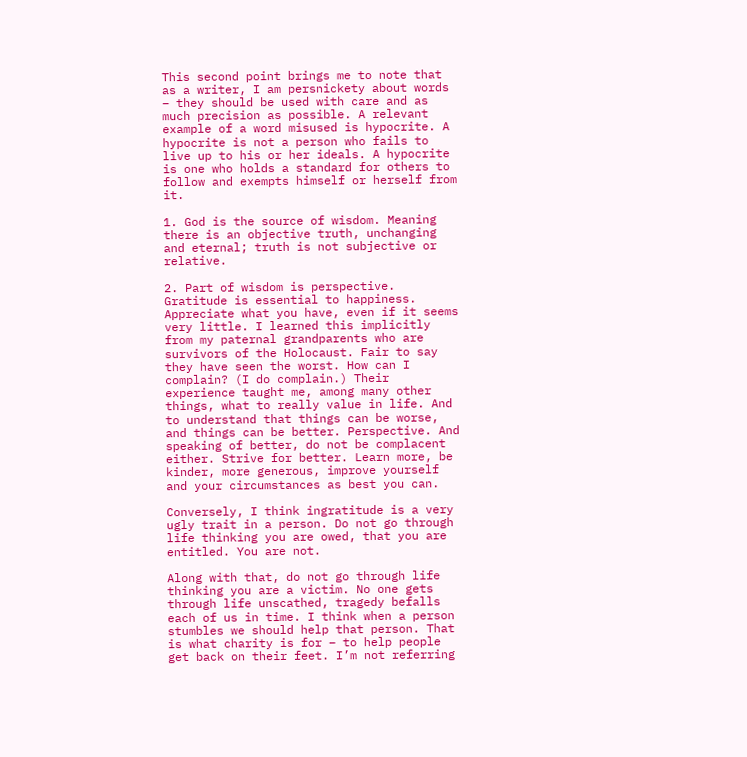This second point brings me to note that as a writer, I am persnickety about words – they should be used with care and as much precision as possible. A relevant example of a word misused is hypocrite. A hypocrite is not a person who fails to live up to his or her ideals. A hypocrite is one who holds a standard for others to follow and exempts himself or herself from it.

1. God is the source of wisdom. Meaning there is an objective truth, unchanging and eternal; truth is not subjective or relative.

2. Part of wisdom is perspective. Gratitude is essential to happiness. Appreciate what you have, even if it seems very little. I learned this implicitly from my paternal grandparents who are survivors of the Holocaust. Fair to say they have seen the worst. How can I complain? (I do complain.) Their experience taught me, among many other things, what to really value in life. And to understand that things can be worse, and things can be better. Perspective. And speaking of better, do not be complacent either. Strive for better. Learn more, be kinder, more generous, improve yourself and your circumstances as best you can.

Conversely, I think ingratitude is a very ugly trait in a person. Do not go through life thinking you are owed, that you are entitled. You are not.

Along with that, do not go through life thinking you are a victim. No one gets through life unscathed, tragedy befalls each of us in time. I think when a person stumbles we should help that person. That is what charity is for – to help people get back on their feet. I’m not referring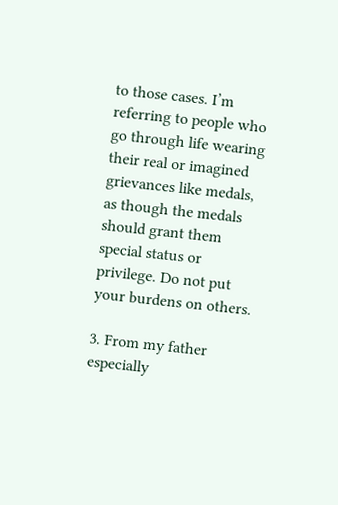to those cases. I’m referring to people who go through life wearing their real or imagined grievances like medals, as though the medals should grant them special status or privilege. Do not put your burdens on others.

3. From my father especially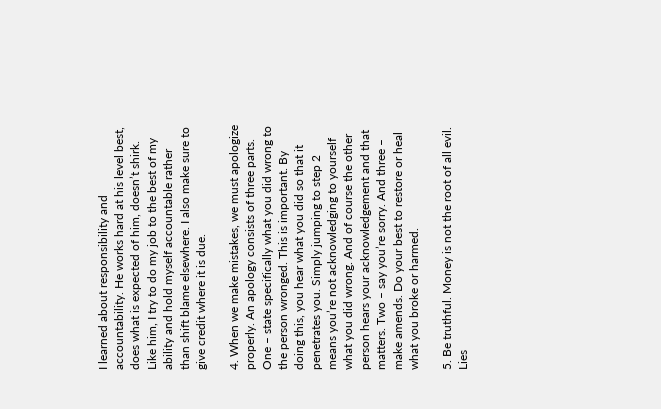I learned about responsibility and accountability. He works hard at his level best, does what is expected of him, doesn’t shirk. Like him, I try to do my job to the best of my ability and hold myself accountable rather than shift blame elsewhere. I also make sure to give credit where it is due.

4. When we make mistakes, we must apologize properly. An apology consists of three parts. One – state specifically what you did wrong to the person wronged. This is important. By doing this, you hear what you did so that it penetrates you. Simply jumping to step 2 means you’re not acknowledging to yourself what you did wrong. And of course the other person hears your acknowledgement and that matters. Two – say you’re sorry. And three – make amends. Do your best to restore or heal what you broke or harmed.

5. Be truthful. Money is not the root of all evil. Lies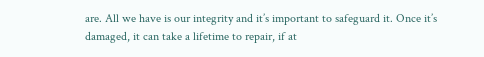are. All we have is our integrity and it’s important to safeguard it. Once it’s damaged, it can take a lifetime to repair, if at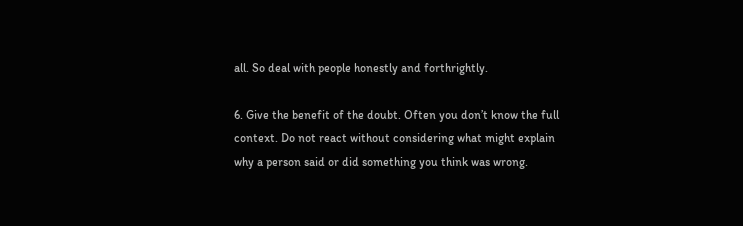all. So deal with people honestly and forthrightly.

6. Give the benefit of the doubt. Often you don’t know the full context. Do not react without considering what might explain why a person said or did something you think was wrong.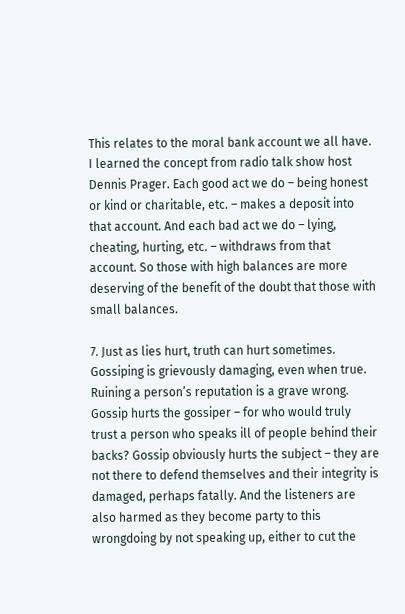This relates to the moral bank account we all have. I learned the concept from radio talk show host Dennis Prager. Each good act we do – being honest or kind or charitable, etc. – makes a deposit into that account. And each bad act we do – lying, cheating, hurting, etc. – withdraws from that account. So those with high balances are more deserving of the benefit of the doubt that those with small balances.

7. Just as lies hurt, truth can hurt sometimes. Gossiping is grievously damaging, even when true. Ruining a person’s reputation is a grave wrong. Gossip hurts the gossiper – for who would truly trust a person who speaks ill of people behind their backs? Gossip obviously hurts the subject – they are not there to defend themselves and their integrity is damaged, perhaps fatally. And the listeners are also harmed as they become party to this wrongdoing by not speaking up, either to cut the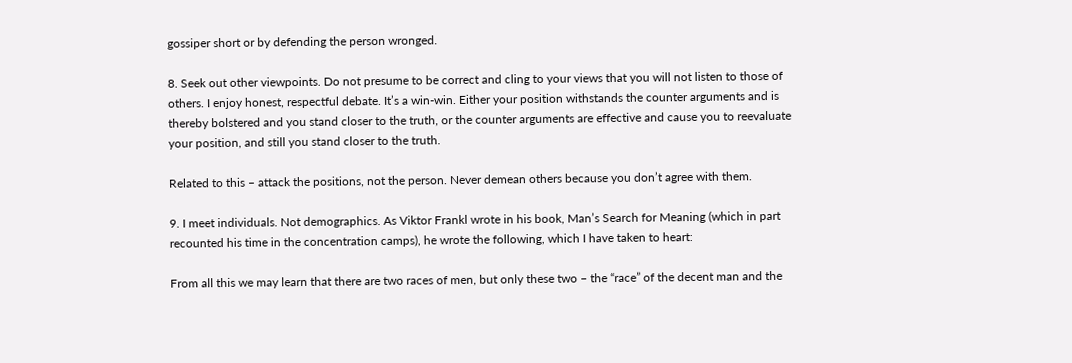gossiper short or by defending the person wronged.

8. Seek out other viewpoints. Do not presume to be correct and cling to your views that you will not listen to those of others. I enjoy honest, respectful debate. It’s a win-win. Either your position withstands the counter arguments and is thereby bolstered and you stand closer to the truth, or the counter arguments are effective and cause you to reevaluate your position, and still you stand closer to the truth.

Related to this – attack the positions, not the person. Never demean others because you don’t agree with them.

9. I meet individuals. Not demographics. As Viktor Frankl wrote in his book, Man’s Search for Meaning (which in part recounted his time in the concentration camps), he wrote the following, which I have taken to heart:

From all this we may learn that there are two races of men, but only these two – the “race” of the decent man and the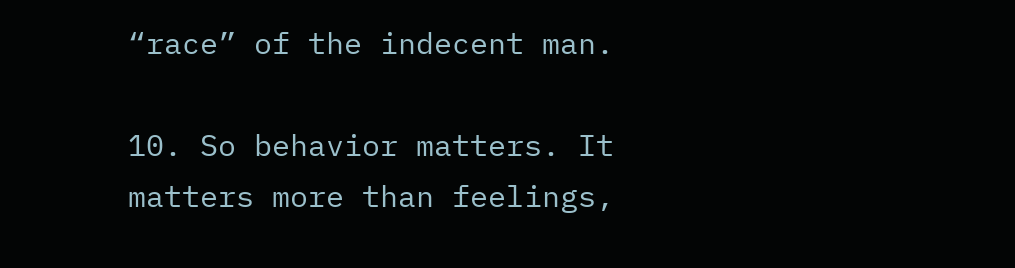“race” of the indecent man.

10. So behavior matters. It matters more than feelings,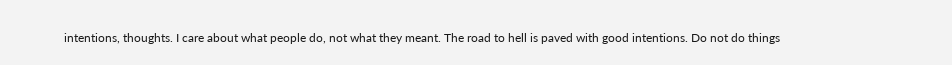intentions, thoughts. I care about what people do, not what they meant. The road to hell is paved with good intentions. Do not do things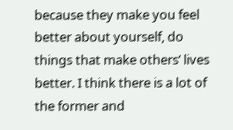because they make you feel better about yourself, do things that make others’ lives better. I think there is a lot of the former and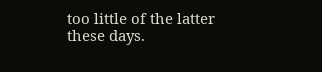too little of the latter these days.